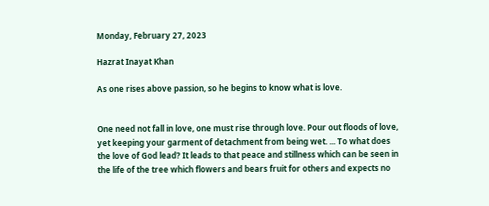Monday, February 27, 2023

Hazrat Inayat Khan

As one rises above passion, so he begins to know what is love.


One need not fall in love, one must rise through love. Pour out floods of love, yet keeping your garment of detachment from being wet. ... To what does the love of God lead? It leads to that peace and stillness which can be seen in the life of the tree which flowers and bears fruit for others and expects no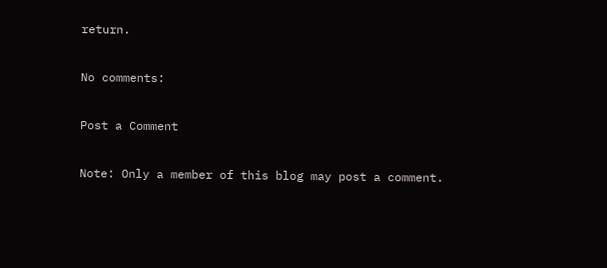return.

No comments:

Post a Comment

Note: Only a member of this blog may post a comment.